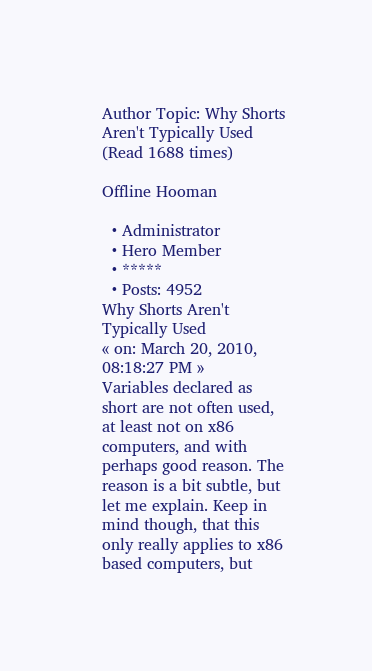Author Topic: Why Shorts Aren't Typically Used  (Read 1688 times)

Offline Hooman

  • Administrator
  • Hero Member
  • *****
  • Posts: 4952
Why Shorts Aren't Typically Used
« on: March 20, 2010, 08:18:27 PM »
Variables declared as short are not often used, at least not on x86 computers, and with perhaps good reason. The reason is a bit subtle, but let me explain. Keep in mind though, that this only really applies to x86 based computers, but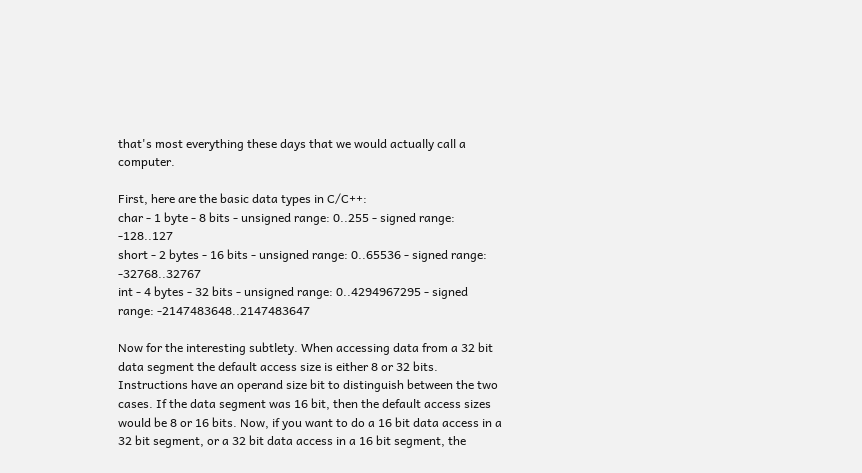that's most everything these days that we would actually call a computer.

First, here are the basic data types in C/C++:
char - 1 byte - 8 bits - unsigned range: 0..255 - signed range: -128..127
short - 2 bytes - 16 bits - unsigned range: 0..65536 - signed range: -32768..32767
int - 4 bytes - 32 bits - unsigned range: 0..4294967295 - signed range: -2147483648..2147483647

Now for the interesting subtlety. When accessing data from a 32 bit data segment the default access size is either 8 or 32 bits. Instructions have an operand size bit to distinguish between the two cases. If the data segment was 16 bit, then the default access sizes would be 8 or 16 bits. Now, if you want to do a 16 bit data access in a 32 bit segment, or a 32 bit data access in a 16 bit segment, the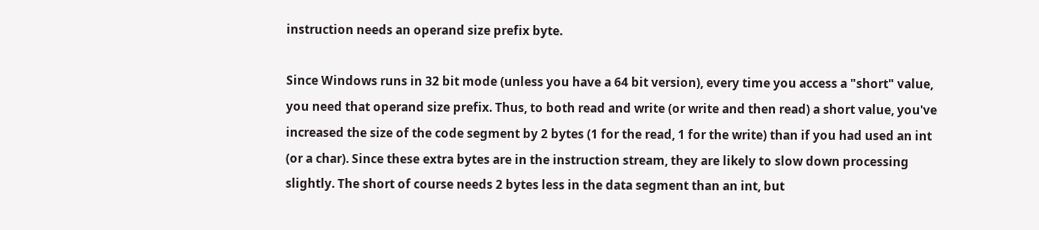instruction needs an operand size prefix byte.

Since Windows runs in 32 bit mode (unless you have a 64 bit version), every time you access a "short" value, you need that operand size prefix. Thus, to both read and write (or write and then read) a short value, you've increased the size of the code segment by 2 bytes (1 for the read, 1 for the write) than if you had used an int (or a char). Since these extra bytes are in the instruction stream, they are likely to slow down processing slightly. The short of course needs 2 bytes less in the data segment than an int, but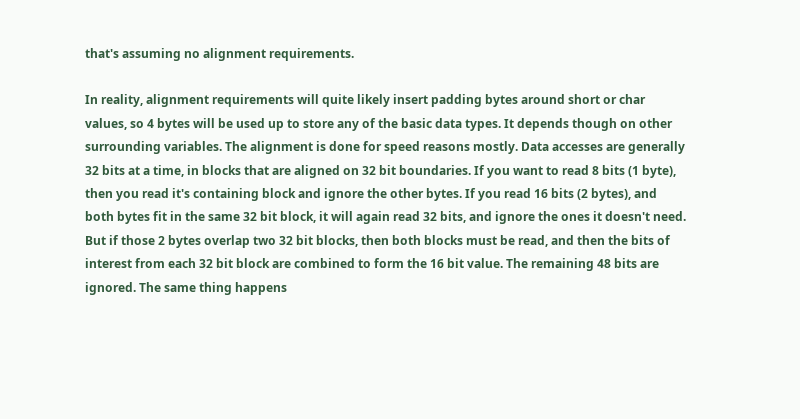that's assuming no alignment requirements.

In reality, alignment requirements will quite likely insert padding bytes around short or char values, so 4 bytes will be used up to store any of the basic data types. It depends though on other surrounding variables. The alignment is done for speed reasons mostly. Data accesses are generally 32 bits at a time, in blocks that are aligned on 32 bit boundaries. If you want to read 8 bits (1 byte), then you read it's containing block and ignore the other bytes. If you read 16 bits (2 bytes), and both bytes fit in the same 32 bit block, it will again read 32 bits, and ignore the ones it doesn't need. But if those 2 bytes overlap two 32 bit blocks, then both blocks must be read, and then the bits of interest from each 32 bit block are combined to form the 16 bit value. The remaining 48 bits are ignored. The same thing happens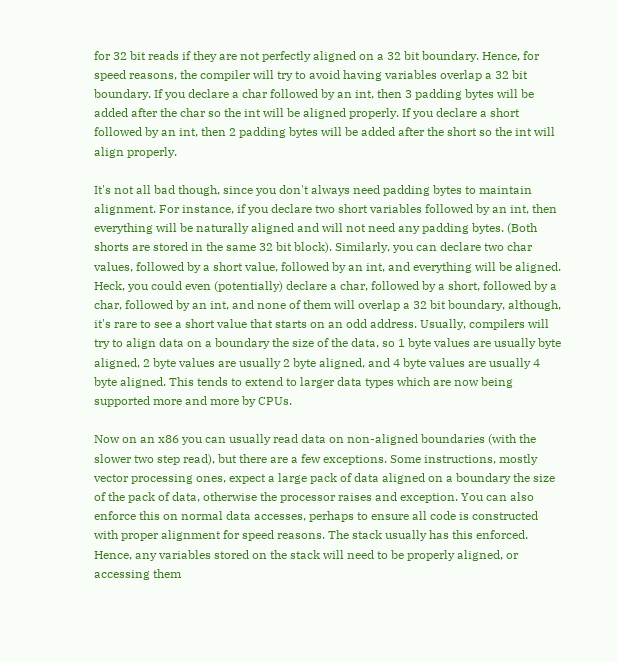for 32 bit reads if they are not perfectly aligned on a 32 bit boundary. Hence, for speed reasons, the compiler will try to avoid having variables overlap a 32 bit boundary. If you declare a char followed by an int, then 3 padding bytes will be added after the char so the int will be aligned properly. If you declare a short followed by an int, then 2 padding bytes will be added after the short so the int will align properly.

It's not all bad though, since you don't always need padding bytes to maintain alignment. For instance, if you declare two short variables followed by an int, then everything will be naturally aligned and will not need any padding bytes. (Both shorts are stored in the same 32 bit block). Similarly, you can declare two char values, followed by a short value, followed by an int, and everything will be aligned. Heck, you could even (potentially) declare a char, followed by a short, followed by a char, followed by an int, and none of them will overlap a 32 bit boundary, although, it's rare to see a short value that starts on an odd address. Usually, compilers will try to align data on a boundary the size of the data, so 1 byte values are usually byte aligned, 2 byte values are usually 2 byte aligned, and 4 byte values are usually 4 byte aligned. This tends to extend to larger data types which are now being supported more and more by CPUs.

Now on an x86 you can usually read data on non-aligned boundaries (with the slower two step read), but there are a few exceptions. Some instructions, mostly vector processing ones, expect a large pack of data aligned on a boundary the size of the pack of data, otherwise the processor raises and exception. You can also enforce this on normal data accesses, perhaps to ensure all code is constructed with proper alignment for speed reasons. The stack usually has this enforced. Hence, any variables stored on the stack will need to be properly aligned, or accessing them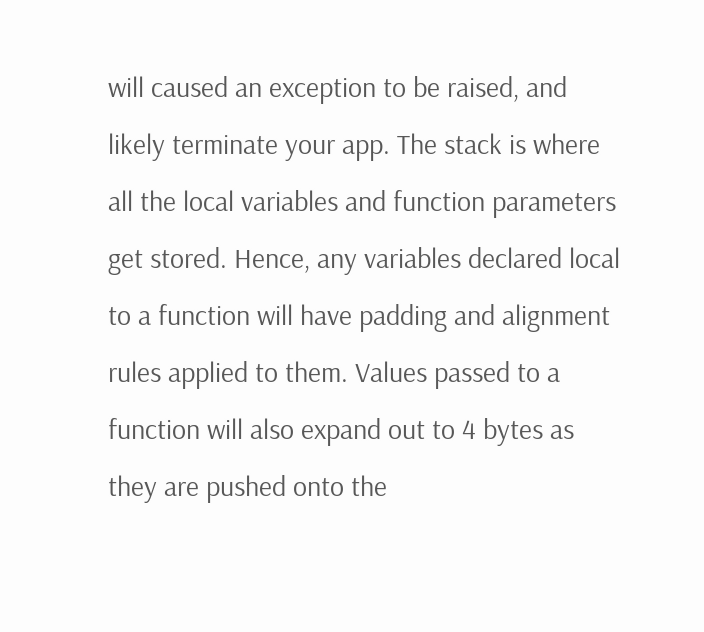will caused an exception to be raised, and likely terminate your app. The stack is where all the local variables and function parameters get stored. Hence, any variables declared local to a function will have padding and alignment rules applied to them. Values passed to a function will also expand out to 4 bytes as they are pushed onto the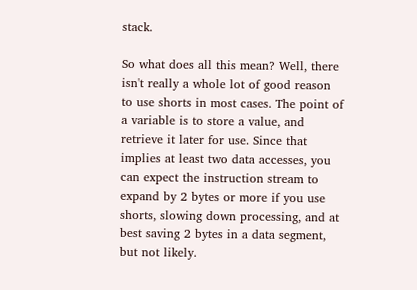stack.

So what does all this mean? Well, there isn't really a whole lot of good reason to use shorts in most cases. The point of a variable is to store a value, and retrieve it later for use. Since that implies at least two data accesses, you can expect the instruction stream to expand by 2 bytes or more if you use shorts, slowing down processing, and at best saving 2 bytes in a data segment, but not likely.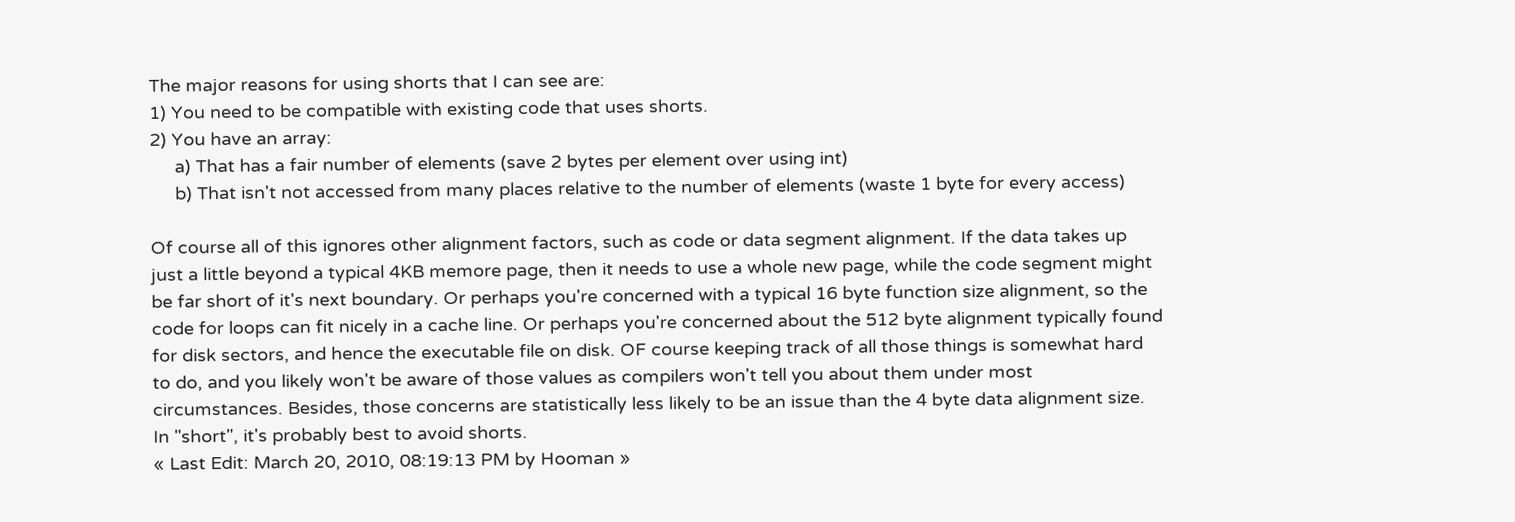The major reasons for using shorts that I can see are:
1) You need to be compatible with existing code that uses shorts.
2) You have an array:
     a) That has a fair number of elements (save 2 bytes per element over using int)
     b) That isn't not accessed from many places relative to the number of elements (waste 1 byte for every access)

Of course all of this ignores other alignment factors, such as code or data segment alignment. If the data takes up just a little beyond a typical 4KB memore page, then it needs to use a whole new page, while the code segment might be far short of it's next boundary. Or perhaps you're concerned with a typical 16 byte function size alignment, so the code for loops can fit nicely in a cache line. Or perhaps you're concerned about the 512 byte alignment typically found for disk sectors, and hence the executable file on disk. OF course keeping track of all those things is somewhat hard to do, and you likely won't be aware of those values as compilers won't tell you about them under most circumstances. Besides, those concerns are statistically less likely to be an issue than the 4 byte data alignment size. In "short", it's probably best to avoid shorts.
« Last Edit: March 20, 2010, 08:19:13 PM by Hooman »